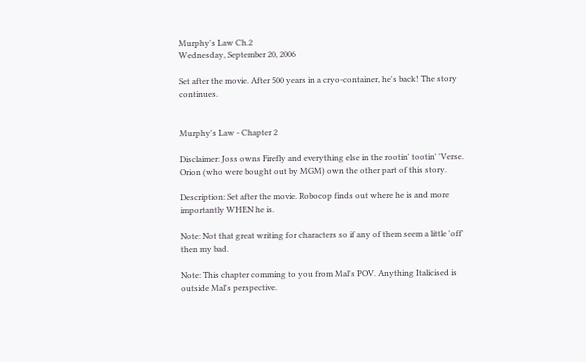Murphy's Law Ch.2
Wednesday, September 20, 2006

Set after the movie. After 500 years in a cryo-container, he's back! The story continues.


Murphy's Law - Chapter 2

Disclaimer: Joss owns Firefly and everything else in the rootin' tootin' 'Verse. Orion (who were bought out by MGM) own the other part of this story.

Description: Set after the movie. Robocop finds out where he is and more importantly WHEN he is.

Note: Not that great writing for characters so if any of them seem a little 'off' then my bad.

Note: This chapter comming to you from Mal's POV. Anything Italicised is outside Mal's perspective.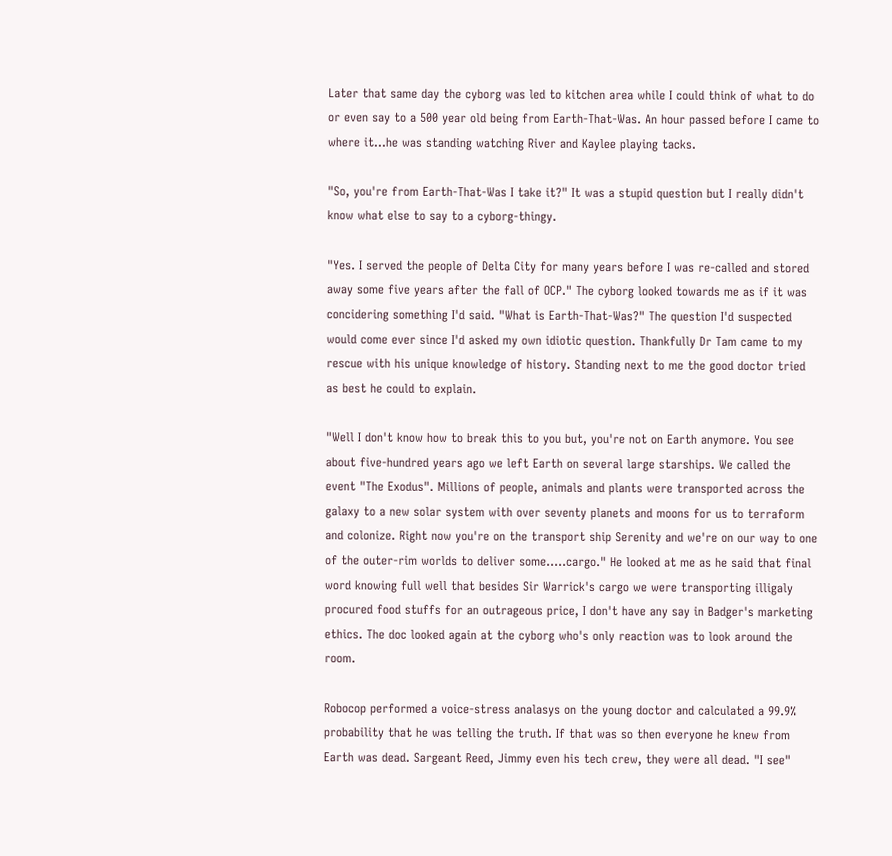Later that same day the cyborg was led to kitchen area while I could think of what to do or even say to a 500 year old being from Earth-That-Was. An hour passed before I came to where it...he was standing watching River and Kaylee playing tacks.

"So, you're from Earth-That-Was I take it?" It was a stupid question but I really didn't know what else to say to a cyborg-thingy.

"Yes. I served the people of Delta City for many years before I was re-called and stored away some five years after the fall of OCP." The cyborg looked towards me as if it was concidering something I'd said. "What is Earth-That-Was?" The question I'd suspected would come ever since I'd asked my own idiotic question. Thankfully Dr Tam came to my rescue with his unique knowledge of history. Standing next to me the good doctor tried as best he could to explain.

"Well I don't know how to break this to you but, you're not on Earth anymore. You see about five-hundred years ago we left Earth on several large starships. We called the event "The Exodus". Millions of people, animals and plants were transported across the galaxy to a new solar system with over seventy planets and moons for us to terraform and colonize. Right now you're on the transport ship Serenity and we're on our way to one of the outer-rim worlds to deliver some.....cargo." He looked at me as he said that final word knowing full well that besides Sir Warrick's cargo we were transporting illigaly procured food stuffs for an outrageous price, I don't have any say in Badger's marketing ethics. The doc looked again at the cyborg who's only reaction was to look around the room.

Robocop performed a voice-stress analasys on the young doctor and calculated a 99.9% probability that he was telling the truth. If that was so then everyone he knew from Earth was dead. Sargeant Reed, Jimmy even his tech crew, they were all dead. "I see"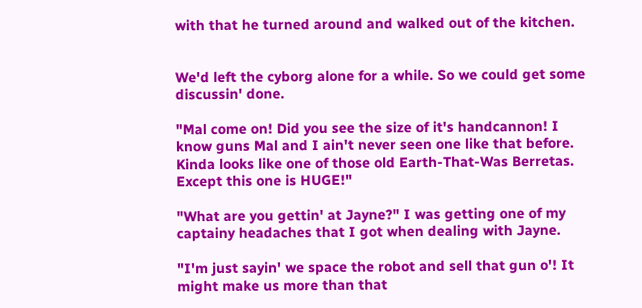with that he turned around and walked out of the kitchen.


We'd left the cyborg alone for a while. So we could get some discussin' done.

"Mal come on! Did you see the size of it's handcannon! I know guns Mal and I ain't never seen one like that before. Kinda looks like one of those old Earth-That-Was Berretas. Except this one is HUGE!"

"What are you gettin' at Jayne?" I was getting one of my captainy headaches that I got when dealing with Jayne.

"I'm just sayin' we space the robot and sell that gun o'! It might make us more than that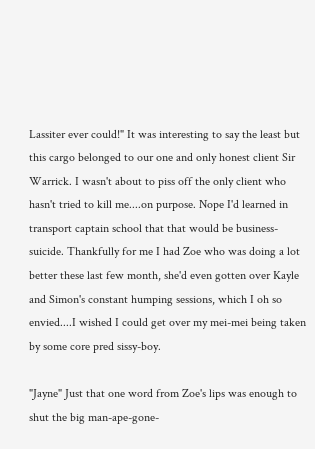Lassiter ever could!" It was interesting to say the least but this cargo belonged to our one and only honest client Sir Warrick. I wasn't about to piss off the only client who hasn't tried to kill me....on purpose. Nope I'd learned in transport captain school that that would be business-suicide. Thankfully for me I had Zoe who was doing a lot better these last few month, she'd even gotten over Kayle and Simon's constant humping sessions, which I oh so envied....I wished I could get over my mei-mei being taken by some core pred sissy-boy.

"Jayne" Just that one word from Zoe's lips was enough to shut the big man-ape-gone-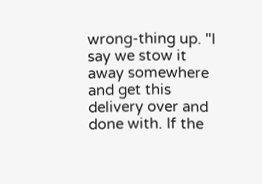wrong-thing up. "I say we stow it away somewhere and get this delivery over and done with. If the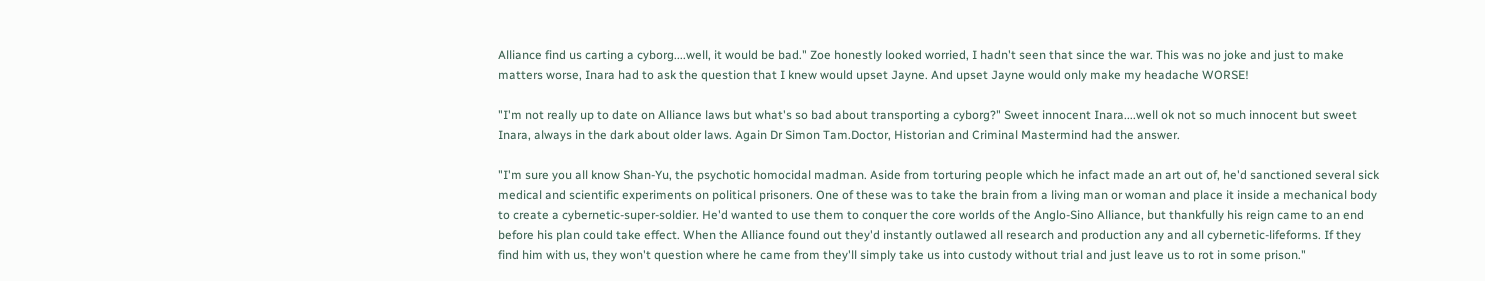Alliance find us carting a cyborg....well, it would be bad." Zoe honestly looked worried, I hadn't seen that since the war. This was no joke and just to make matters worse, Inara had to ask the question that I knew would upset Jayne. And upset Jayne would only make my headache WORSE!

"I'm not really up to date on Alliance laws but what's so bad about transporting a cyborg?" Sweet innocent Inara....well ok not so much innocent but sweet Inara, always in the dark about older laws. Again Dr Simon Tam.Doctor, Historian and Criminal Mastermind had the answer.

"I'm sure you all know Shan-Yu, the psychotic homocidal madman. Aside from torturing people which he infact made an art out of, he'd sanctioned several sick medical and scientific experiments on political prisoners. One of these was to take the brain from a living man or woman and place it inside a mechanical body to create a cybernetic-super-soldier. He'd wanted to use them to conquer the core worlds of the Anglo-Sino Alliance, but thankfully his reign came to an end before his plan could take effect. When the Alliance found out they'd instantly outlawed all research and production any and all cybernetic-lifeforms. If they find him with us, they won't question where he came from they'll simply take us into custody without trial and just leave us to rot in some prison."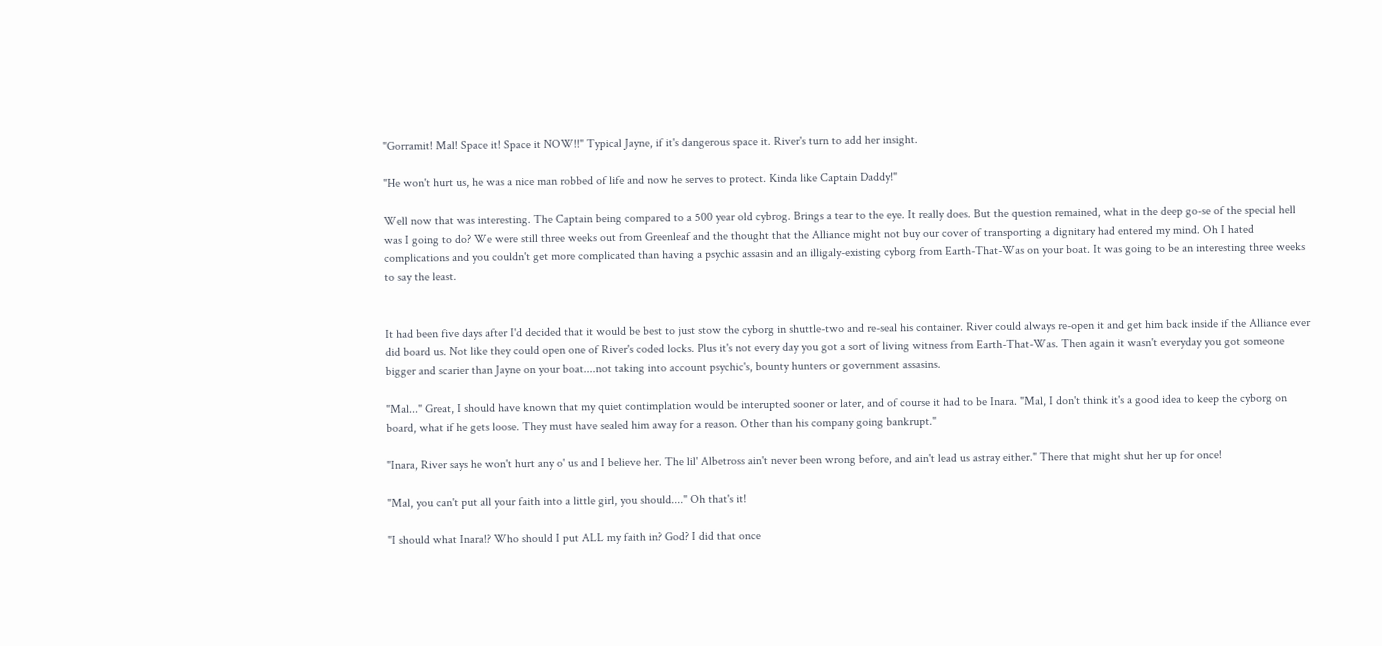"Gorramit! Mal! Space it! Space it NOW!!" Typical Jayne, if it's dangerous space it. River's turn to add her insight.

"He won't hurt us, he was a nice man robbed of life and now he serves to protect. Kinda like Captain Daddy!"

Well now that was interesting. The Captain being compared to a 500 year old cybrog. Brings a tear to the eye. It really does. But the question remained, what in the deep go-se of the special hell was I going to do? We were still three weeks out from Greenleaf and the thought that the Alliance might not buy our cover of transporting a dignitary had entered my mind. Oh I hated complications and you couldn't get more complicated than having a psychic assasin and an illigaly-existing cyborg from Earth-That-Was on your boat. It was going to be an interesting three weeks to say the least.


It had been five days after I'd decided that it would be best to just stow the cyborg in shuttle-two and re-seal his container. River could always re-open it and get him back inside if the Alliance ever did board us. Not like they could open one of River's coded locks. Plus it's not every day you got a sort of living witness from Earth-That-Was. Then again it wasn't everyday you got someone bigger and scarier than Jayne on your boat....not taking into account psychic's, bounty hunters or government assasins.

"Mal..." Great, I should have known that my quiet contimplation would be interupted sooner or later, and of course it had to be Inara. "Mal, I don't think it's a good idea to keep the cyborg on board, what if he gets loose. They must have sealed him away for a reason. Other than his company going bankrupt."

"Inara, River says he won't hurt any o' us and I believe her. The lil' Albetross ain't never been wrong before, and ain't lead us astray either." There that might shut her up for once!

"Mal, you can't put all your faith into a little girl, you should...." Oh that's it!

"I should what Inara!? Who should I put ALL my faith in? God? I did that once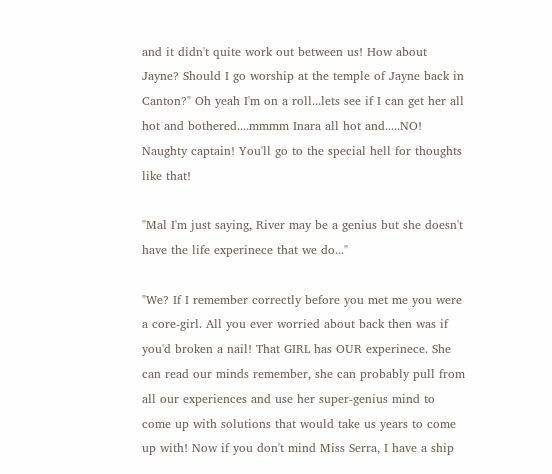and it didn't quite work out between us! How about Jayne? Should I go worship at the temple of Jayne back in Canton?" Oh yeah I'm on a roll...lets see if I can get her all hot and bothered....mmmm Inara all hot and.....NO! Naughty captain! You'll go to the special hell for thoughts like that!

"Mal I'm just saying, River may be a genius but she doesn't have the life experinece that we do..."

"We? If I remember correctly before you met me you were a core-girl. All you ever worried about back then was if you'd broken a nail! That GIRL has OUR experinece. She can read our minds remember, she can probably pull from all our experiences and use her super-genius mind to come up with solutions that would take us years to come up with! Now if you don't mind Miss Serra, I have a ship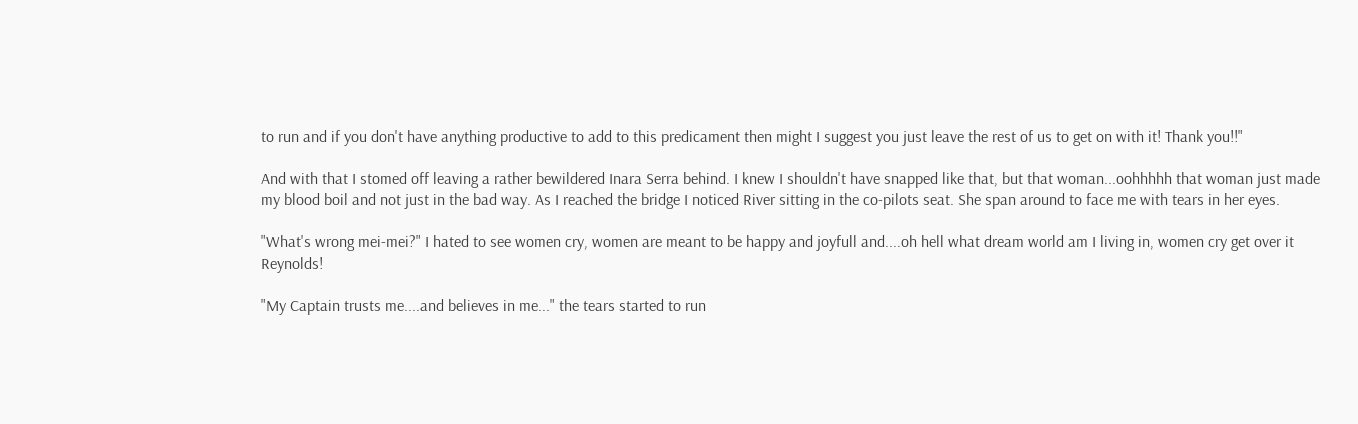to run and if you don't have anything productive to add to this predicament then might I suggest you just leave the rest of us to get on with it! Thank you!!"

And with that I stomed off leaving a rather bewildered Inara Serra behind. I knew I shouldn't have snapped like that, but that woman...oohhhhh that woman just made my blood boil and not just in the bad way. As I reached the bridge I noticed River sitting in the co-pilots seat. She span around to face me with tears in her eyes.

"What's wrong mei-mei?" I hated to see women cry, women are meant to be happy and joyfull and....oh hell what dream world am I living in, women cry get over it Reynolds!

"My Captain trusts me....and believes in me..." the tears started to run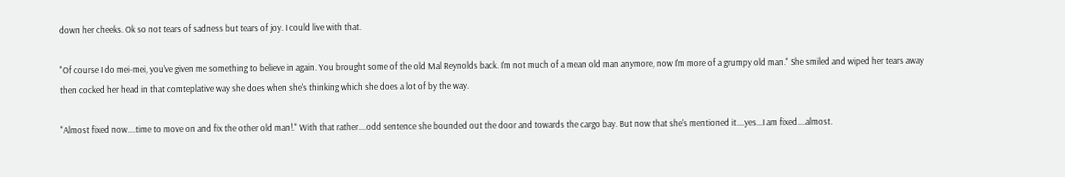down her cheeks. Ok so not tears of sadness but tears of joy. I could live with that.

"Of course I do mei-mei, you've given me something to believe in again. You brought some of the old Mal Reynolds back. I'm not much of a mean old man anymore, now I'm more of a grumpy old man." She smiled and wiped her tears away then cocked her head in that comteplative way she does when she's thinking which she does a lot of by the way.

"Almost fixed now....time to move on and fix the other old man!." With that rather....odd sentence she bounded out the door and towards the cargo bay. But now that she's mentioned it....yes...I am fixed....almost.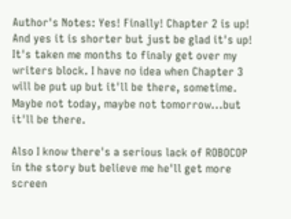Author's Notes: Yes! Finally! Chapter 2 is up! And yes it is shorter but just be glad it's up! It's taken me months to finaly get over my writers block. I have no idea when Chapter 3 will be put up but it'll be there, sometime. Maybe not today, maybe not tomorrow...but it'll be there.

Also I know there's a serious lack of ROBOCOP in the story but believe me he'll get more screen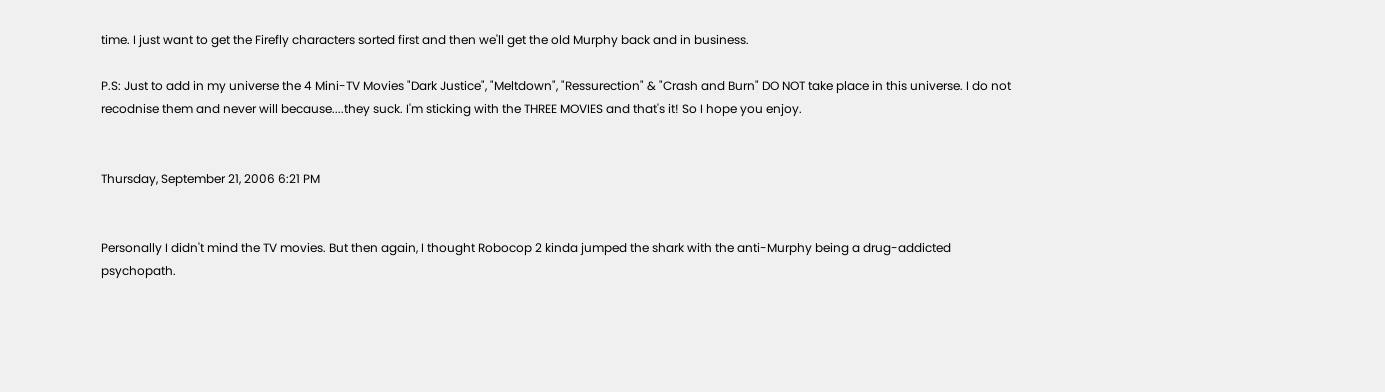time. I just want to get the Firefly characters sorted first and then we'll get the old Murphy back and in business.

P.S: Just to add in my universe the 4 Mini-TV Movies "Dark Justice", "Meltdown", "Ressurection" & "Crash and Burn" DO NOT take place in this universe. I do not recodnise them and never will because....they suck. I'm sticking with the THREE MOVIES and that's it! So I hope you enjoy.


Thursday, September 21, 2006 6:21 PM


Personally I didn't mind the TV movies. But then again, I thought Robocop 2 kinda jumped the shark with the anti-Murphy being a drug-addicted psychopath.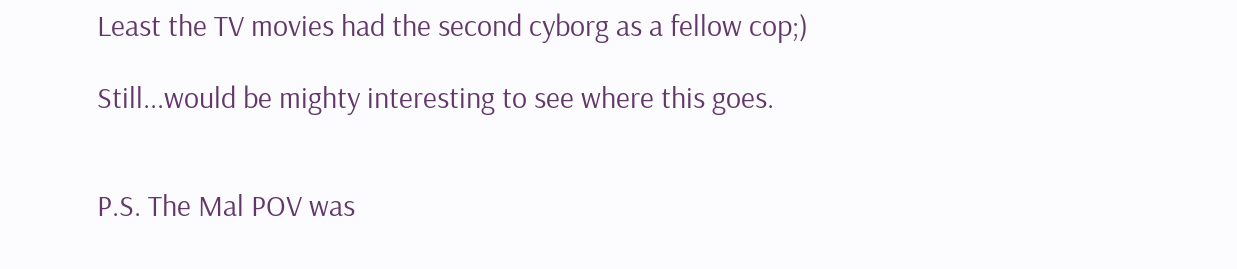Least the TV movies had the second cyborg as a fellow cop;)

Still...would be mighty interesting to see where this goes.


P.S. The Mal POV was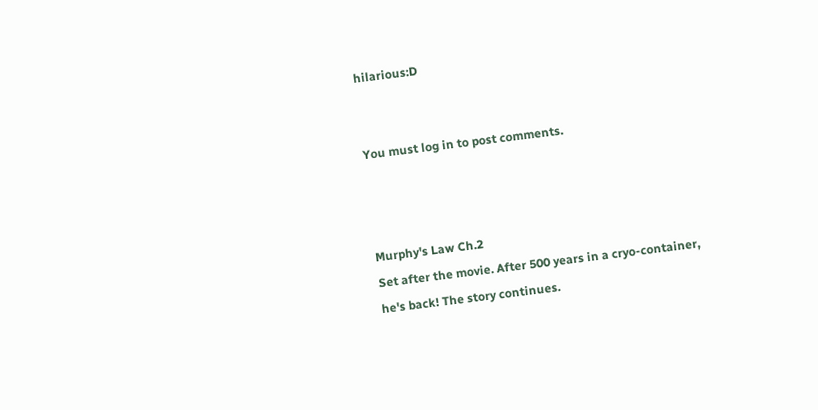hilarious:D


You must log in to post comments.



Murphy's Law Ch.2
Set after the movie. After 500 years in a cryo-container, he's back! The story continues.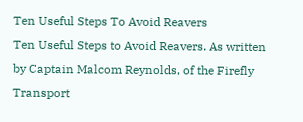Ten Useful Steps To Avoid Reavers
Ten Useful Steps to Avoid Reavers. As written by Captain Malcom Reynolds, of the Firefly Transport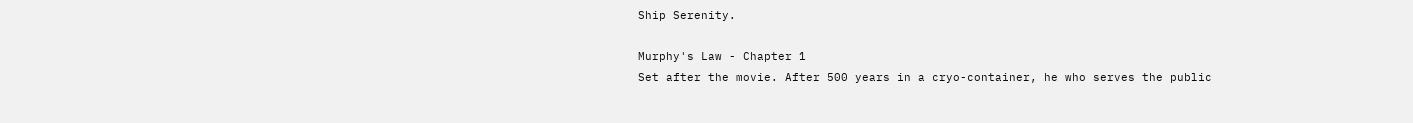Ship Serenity.

Murphy's Law - Chapter 1
Set after the movie. After 500 years in a cryo-container, he who serves the public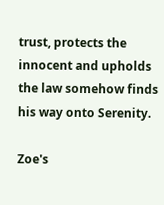trust, protects the innocent and upholds the law somehow finds his way onto Serenity.

Zoe's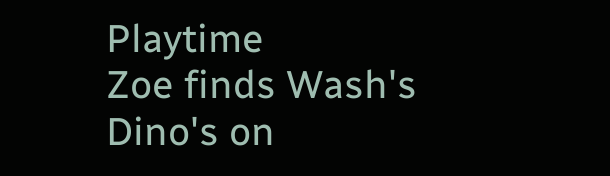Playtime
Zoe finds Wash's Dino's on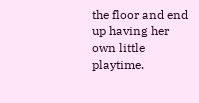the floor and end up having her own little playtime.